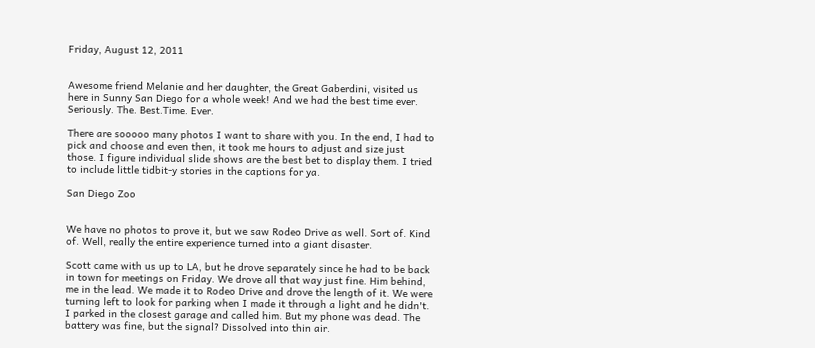Friday, August 12, 2011


Awesome friend Melanie and her daughter, the Great Gaberdini, visited us here in Sunny San Diego for a whole week! And we had the best time ever. Seriously. The. Best.Time. Ever.

There are sooooo many photos I want to share with you. In the end, I had to pick and choose and even then, it took me hours to adjust and size just those. I figure individual slide shows are the best bet to display them. I tried to include little tidbit-y stories in the captions for ya.

San Diego Zoo


We have no photos to prove it, but we saw Rodeo Drive as well. Sort of. Kind of. Well, really the entire experience turned into a giant disaster.

Scott came with us up to LA, but he drove separately since he had to be back in town for meetings on Friday. We drove all that way just fine. Him behind, me in the lead. We made it to Rodeo Drive and drove the length of it. We were turning left to look for parking when I made it through a light and he didn't. I parked in the closest garage and called him. But my phone was dead. The battery was fine, but the signal? Dissolved into thin air.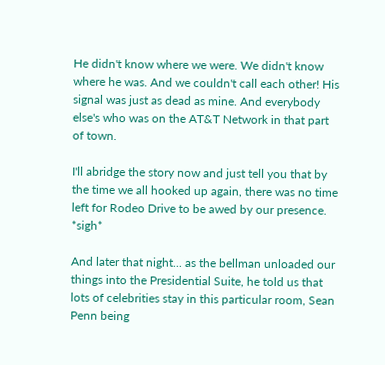He didn't know where we were. We didn't know where he was. And we couldn't call each other! His signal was just as dead as mine. And everybody else's who was on the AT&T Network in that part of town.

I'll abridge the story now and just tell you that by the time we all hooked up again, there was no time left for Rodeo Drive to be awed by our presence. *sigh*

And later that night... as the bellman unloaded our things into the Presidential Suite, he told us that lots of celebrities stay in this particular room, Sean Penn being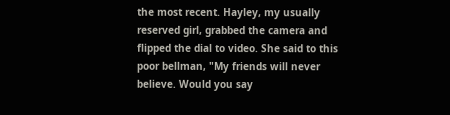the most recent. Hayley, my usually reserved girl, grabbed the camera and flipped the dial to video. She said to this poor bellman, "My friends will never believe. Would you say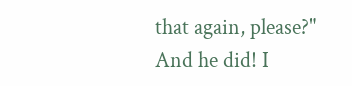that again, please?" And he did! I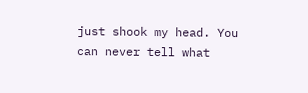just shook my head. You can never tell what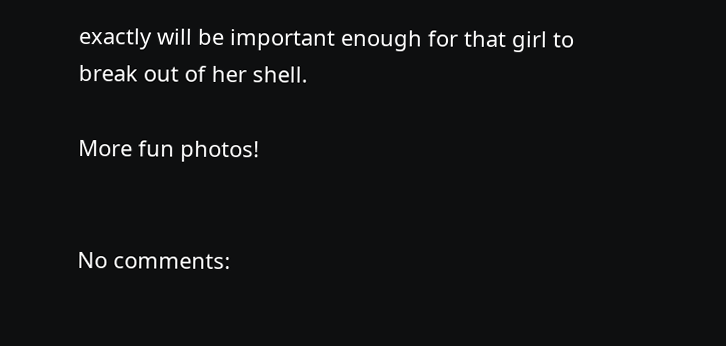exactly will be important enough for that girl to break out of her shell.

More fun photos!


No comments: